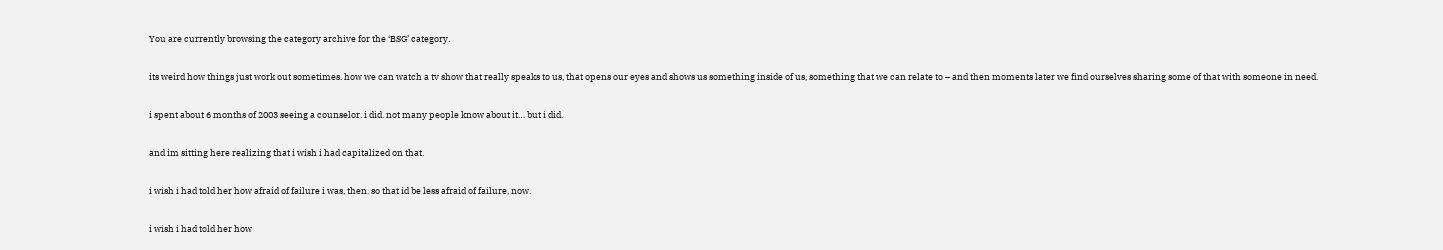You are currently browsing the category archive for the ‘BSG’ category.

its weird how things just work out sometimes. how we can watch a tv show that really speaks to us, that opens our eyes and shows us something inside of us, something that we can relate to – and then moments later we find ourselves sharing some of that with someone in need.

i spent about 6 months of 2003 seeing a counselor. i did. not many people know about it… but i did.

and im sitting here realizing that i wish i had capitalized on that.

i wish i had told her how afraid of failure i was, then. so that id be less afraid of failure, now.

i wish i had told her how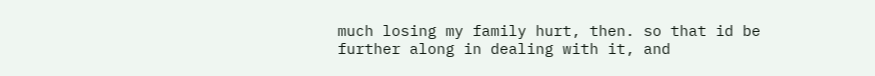much losing my family hurt, then. so that id be further along in dealing with it, and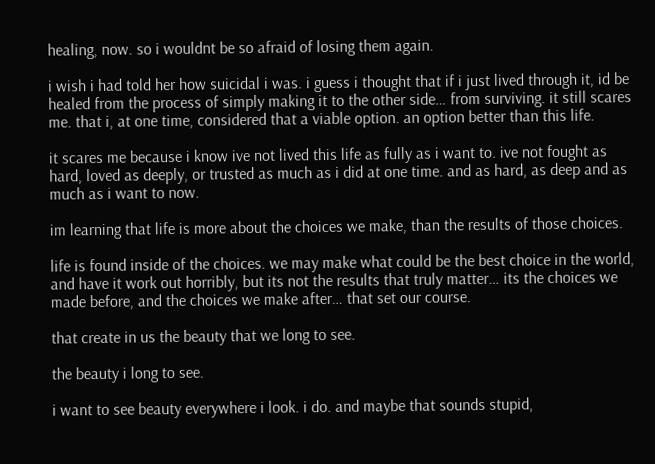healing, now. so i wouldnt be so afraid of losing them again.

i wish i had told her how suicidal i was. i guess i thought that if i just lived through it, id be healed from the process of simply making it to the other side… from surviving. it still scares me. that i, at one time, considered that a viable option. an option better than this life.

it scares me because i know ive not lived this life as fully as i want to. ive not fought as hard, loved as deeply, or trusted as much as i did at one time. and as hard, as deep and as much as i want to now.

im learning that life is more about the choices we make, than the results of those choices.

life is found inside of the choices. we may make what could be the best choice in the world, and have it work out horribly, but its not the results that truly matter… its the choices we made before, and the choices we make after… that set our course.

that create in us the beauty that we long to see.

the beauty i long to see.

i want to see beauty everywhere i look. i do. and maybe that sounds stupid,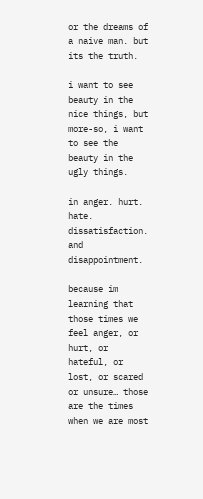or the dreams of a naive man. but its the truth.

i want to see beauty in the nice things, but more-so, i want to see the beauty in the ugly things.

in anger. hurt. hate. dissatisfaction. and disappointment.

because im learning that those times we feel anger, or hurt, or hateful, or lost, or scared or unsure… those are the times when we are most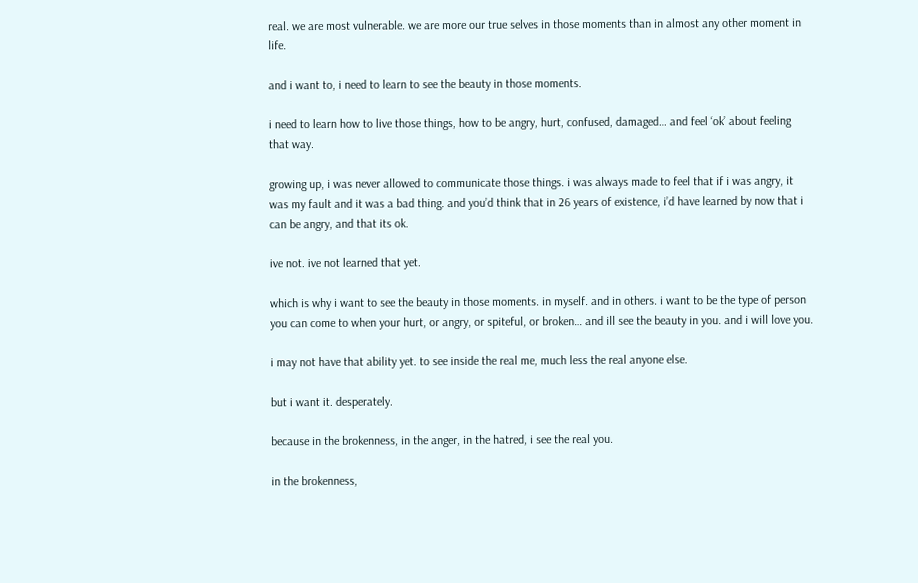real. we are most vulnerable. we are more our true selves in those moments than in almost any other moment in life.

and i want to, i need to learn to see the beauty in those moments.

i need to learn how to live those things, how to be angry, hurt, confused, damaged… and feel ‘ok’ about feeling that way.

growing up, i was never allowed to communicate those things. i was always made to feel that if i was angry, it was my fault and it was a bad thing. and you’d think that in 26 years of existence, i’d have learned by now that i can be angry, and that its ok.

ive not. ive not learned that yet.

which is why i want to see the beauty in those moments. in myself. and in others. i want to be the type of person you can come to when your hurt, or angry, or spiteful, or broken… and ill see the beauty in you. and i will love you.

i may not have that ability yet. to see inside the real me, much less the real anyone else.

but i want it. desperately.

because in the brokenness, in the anger, in the hatred, i see the real you.

in the brokenness,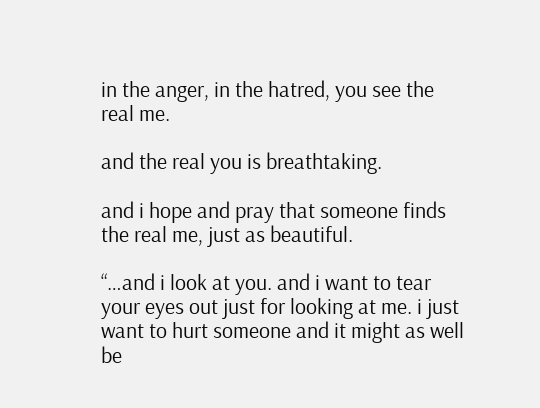in the anger, in the hatred, you see the real me.

and the real you is breathtaking.

and i hope and pray that someone finds the real me, just as beautiful.

“…and i look at you. and i want to tear your eyes out just for looking at me. i just want to hurt someone and it might as well be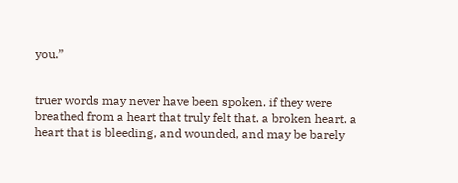you.”


truer words may never have been spoken. if they were breathed from a heart that truly felt that. a broken heart. a heart that is bleeding, and wounded, and may be barely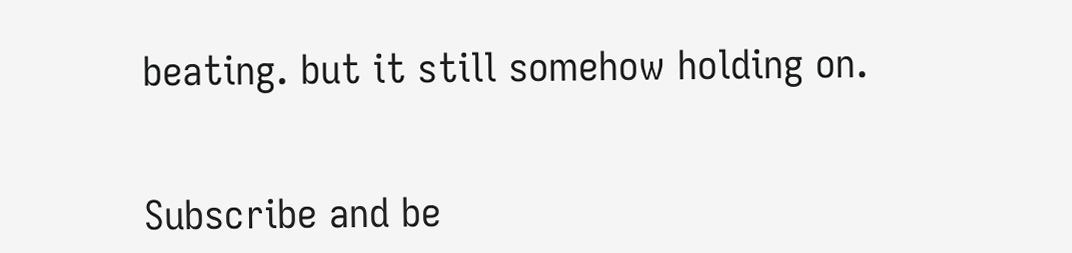beating. but it still somehow holding on.


Subscribe and be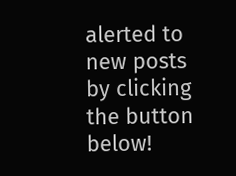alerted to new posts by clicking the button below!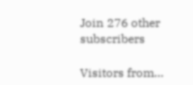Join 276 other subscribers

Visitors from…